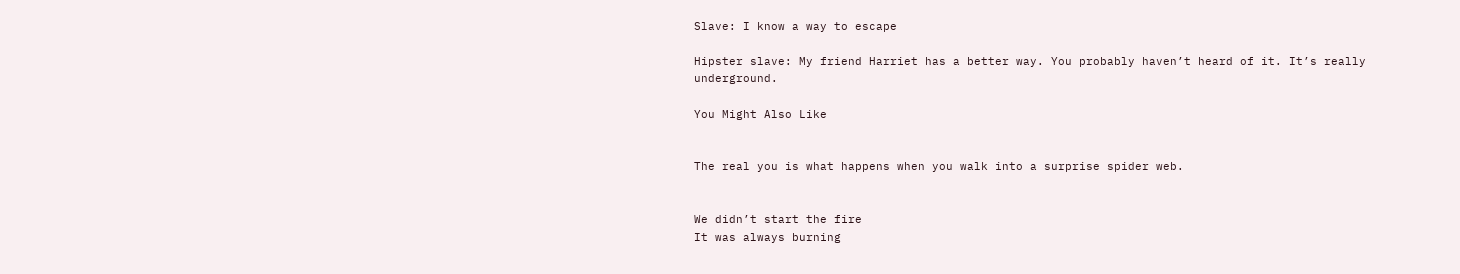Slave: I know a way to escape

Hipster slave: My friend Harriet has a better way. You probably haven’t heard of it. It’s really underground.

You Might Also Like


The real you is what happens when you walk into a surprise spider web.


We didn’t start the fire
It was always burning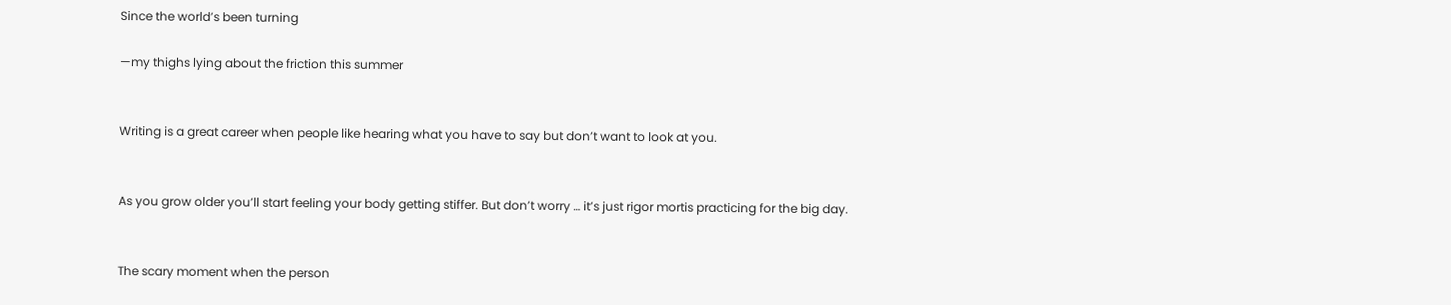Since the world’s been turning

—my thighs lying about the friction this summer


Writing is a great career when people like hearing what you have to say but don’t want to look at you.


As you grow older you’ll start feeling your body getting stiffer. But don’t worry … it’s just rigor mortis practicing for the big day.


The scary moment when the person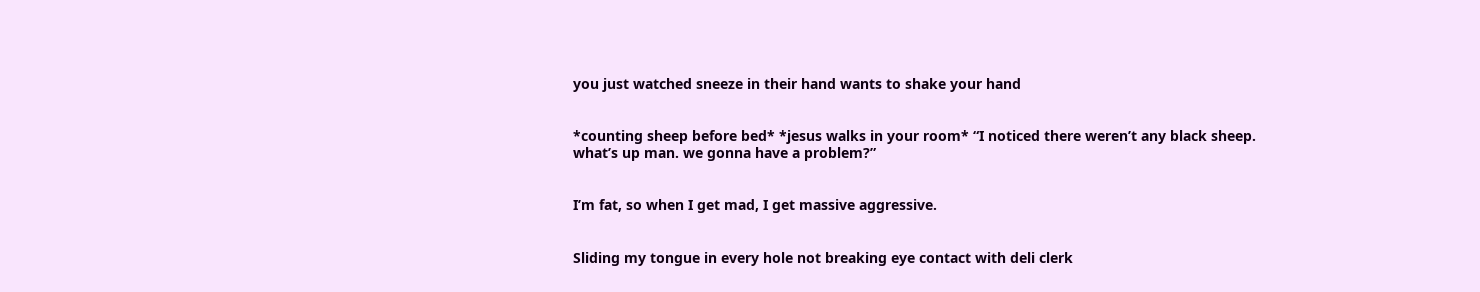you just watched sneeze in their hand wants to shake your hand


*counting sheep before bed* *jesus walks in your room* “I noticed there weren’t any black sheep. what’s up man. we gonna have a problem?”


I’m fat, so when I get mad, I get massive aggressive.


Sliding my tongue in every hole not breaking eye contact with deli clerk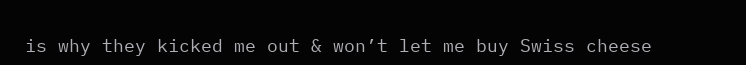is why they kicked me out & won’t let me buy Swiss cheese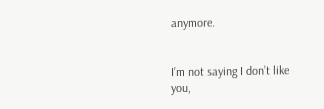anymore.


I’m not saying I don’t like you,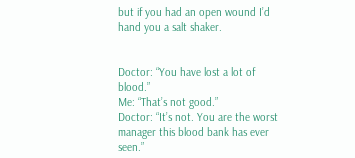but if you had an open wound I’d hand you a salt shaker.


Doctor: “You have lost a lot of blood.”
Me: “That’s not good.”
Doctor: “It’s not. You are the worst manager this blood bank has ever seen.”